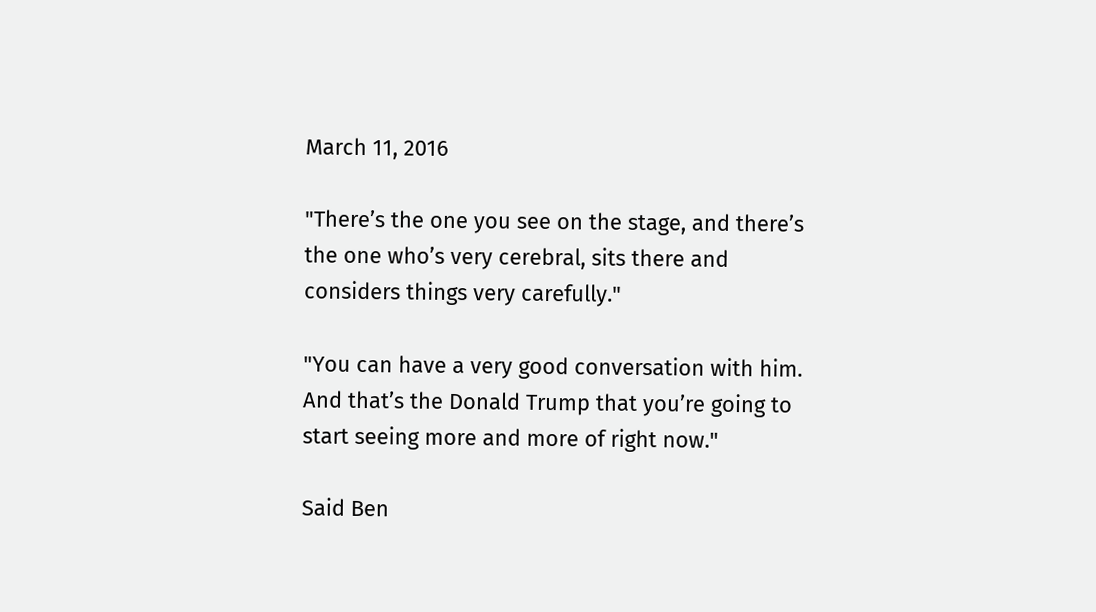March 11, 2016

"There’s the one you see on the stage, and there’s the one who’s very cerebral, sits there and considers things very carefully."

"You can have a very good conversation with him. And that’s the Donald Trump that you’re going to start seeing more and more of right now."

Said Ben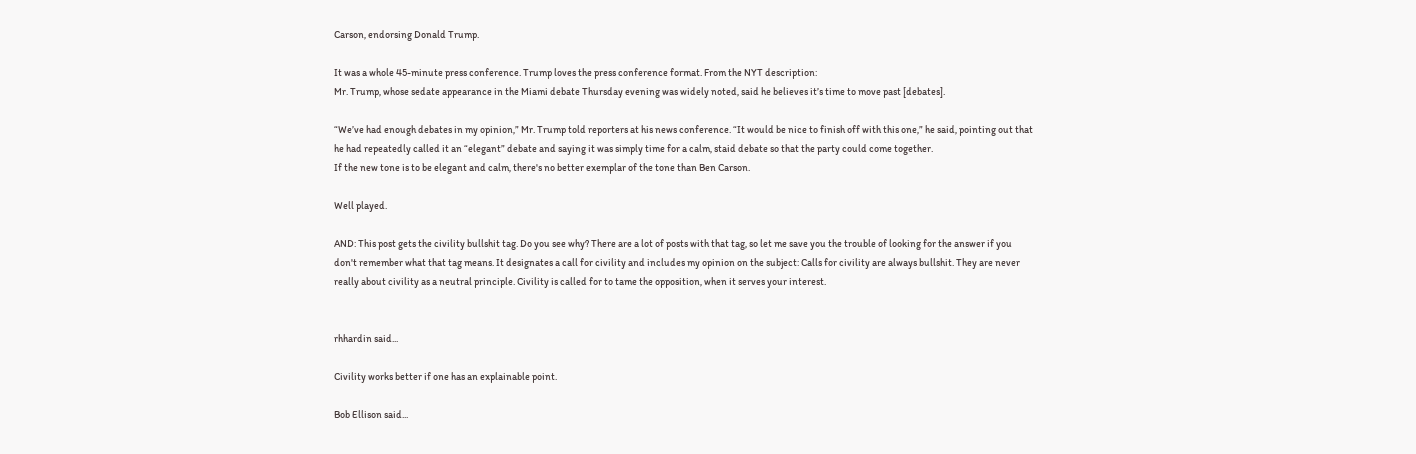Carson, endorsing Donald Trump.

It was a whole 45-minute press conference. Trump loves the press conference format. From the NYT description:
Mr. Trump, whose sedate appearance in the Miami debate Thursday evening was widely noted, said he believes it’s time to move past [debates].

“We’ve had enough debates in my opinion,” Mr. Trump told reporters at his news conference. “It would be nice to finish off with this one,” he said, pointing out that he had repeatedly called it an “elegant” debate and saying it was simply time for a calm, staid debate so that the party could come together.
If the new tone is to be elegant and calm, there's no better exemplar of the tone than Ben Carson.

Well played.

AND: This post gets the civility bullshit tag. Do you see why? There are a lot of posts with that tag, so let me save you the trouble of looking for the answer if you don't remember what that tag means. It designates a call for civility and includes my opinion on the subject: Calls for civility are always bullshit. They are never really about civility as a neutral principle. Civility is called for to tame the opposition, when it serves your interest.


rhhardin said...

Civility works better if one has an explainable point.

Bob Ellison said...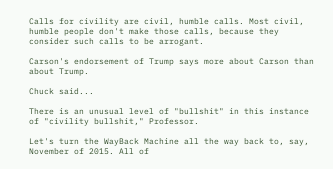Calls for civility are civil, humble calls. Most civil, humble people don't make those calls, because they consider such calls to be arrogant.

Carson's endorsement of Trump says more about Carson than about Trump.

Chuck said...

There is an unusual level of "bullshit" in this instance of "civility bullshit," Professor.

Let's turn the WayBack Machine all the way back to, say, November of 2015. All of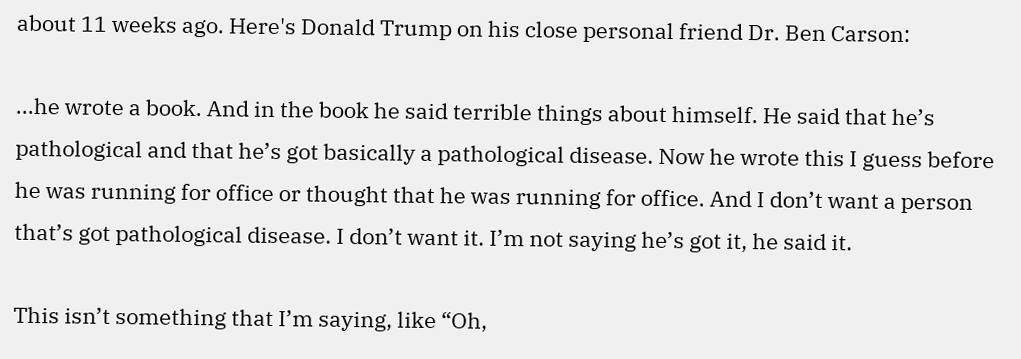about 11 weeks ago. Here's Donald Trump on his close personal friend Dr. Ben Carson:

...he wrote a book. And in the book he said terrible things about himself. He said that he’s pathological and that he’s got basically a pathological disease. Now he wrote this I guess before he was running for office or thought that he was running for office. And I don’t want a person that’s got pathological disease. I don’t want it. I’m not saying he’s got it, he said it.

This isn’t something that I’m saying, like “Oh,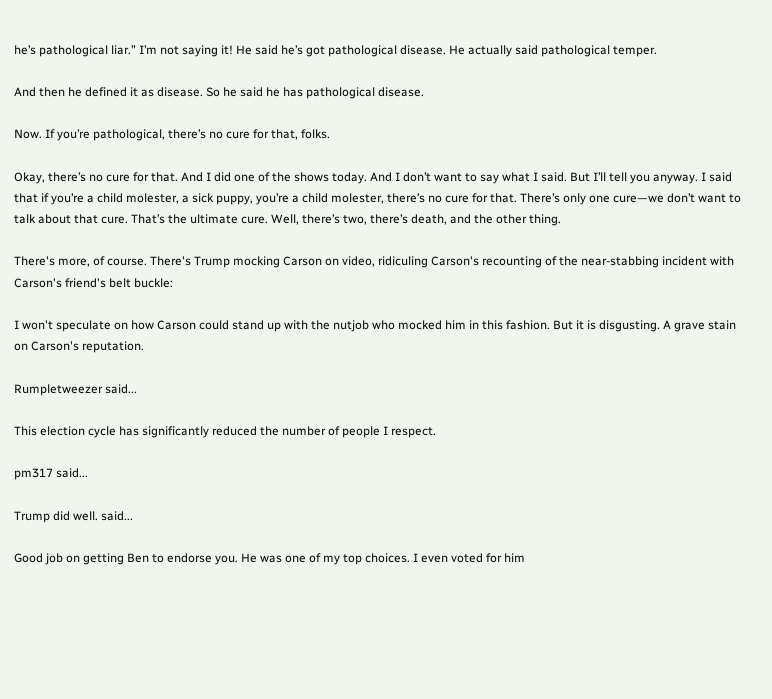he’s pathological liar.” I’m not saying it! He said he’s got pathological disease. He actually said pathological temper.

And then he defined it as disease. So he said he has pathological disease.

Now. If you’re pathological, there’s no cure for that, folks.

Okay, there’s no cure for that. And I did one of the shows today. And I don’t want to say what I said. But I’ll tell you anyway. I said that if you’re a child molester, a sick puppy, you’re a child molester, there’s no cure for that. There’s only one cure—we don’t want to talk about that cure. That’s the ultimate cure. Well, there’s two, there’s death, and the other thing.

There's more, of course. There's Trump mocking Carson on video, ridiculing Carson's recounting of the near-stabbing incident with Carson's friend's belt buckle:

I won't speculate on how Carson could stand up with the nutjob who mocked him in this fashion. But it is disgusting. A grave stain on Carson's reputation.

Rumpletweezer said...

This election cycle has significantly reduced the number of people I respect.

pm317 said...

Trump did well. said...

Good job on getting Ben to endorse you. He was one of my top choices. I even voted for him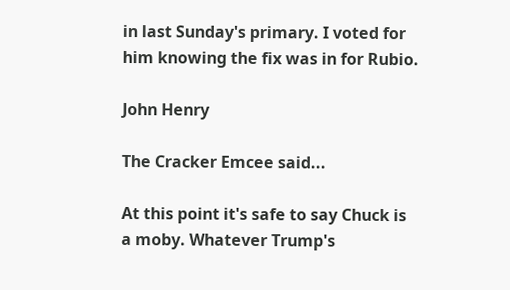in last Sunday's primary. I voted for him knowing the fix was in for Rubio.

John Henry

The Cracker Emcee said...

At this point it's safe to say Chuck is a moby. Whatever Trump's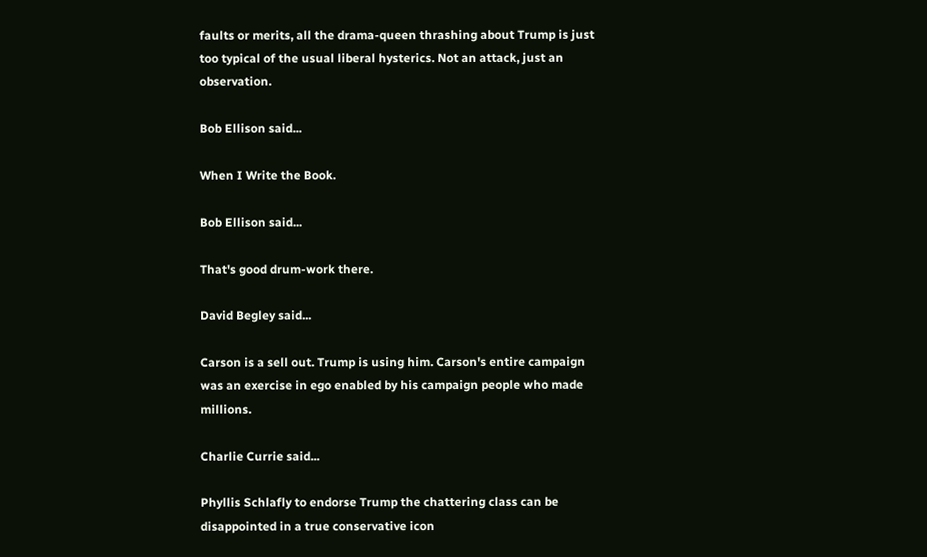faults or merits, all the drama-queen thrashing about Trump is just too typical of the usual liberal hysterics. Not an attack, just an observation.

Bob Ellison said...

When I Write the Book.

Bob Ellison said...

That's good drum-work there.

David Begley said...

Carson is a sell out. Trump is using him. Carson's entire campaign was an exercise in ego enabled by his campaign people who made millions.

Charlie Currie said...

Phyllis Schlafly to endorse Trump the chattering class can be disappointed in a true conservative icon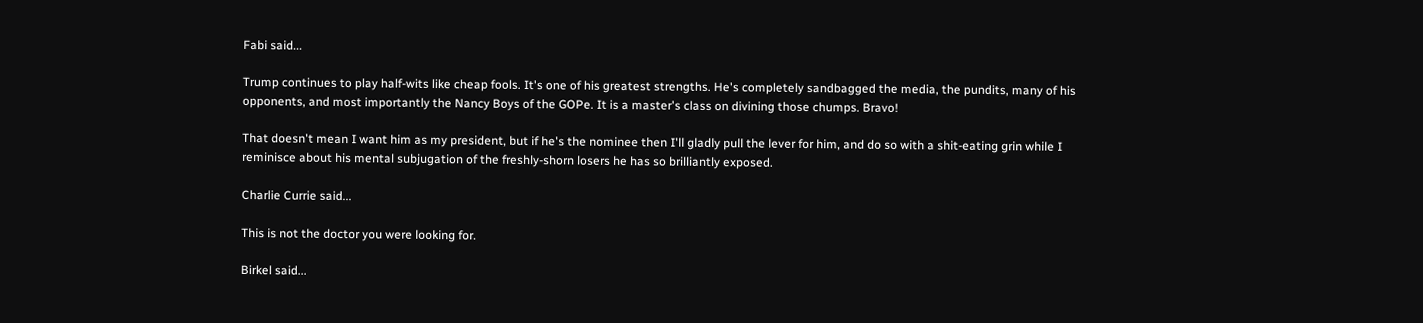Fabi said...

Trump continues to play half-wits like cheap fools. It's one of his greatest strengths. He's completely sandbagged the media, the pundits, many of his opponents, and most importantly the Nancy Boys of the GOPe. It is a master's class on divining those chumps. Bravo!

That doesn't mean I want him as my president, but if he's the nominee then I'll gladly pull the lever for him, and do so with a shit-eating grin while I reminisce about his mental subjugation of the freshly-shorn losers he has so brilliantly exposed.

Charlie Currie said...

This is not the doctor you were looking for.

Birkel said...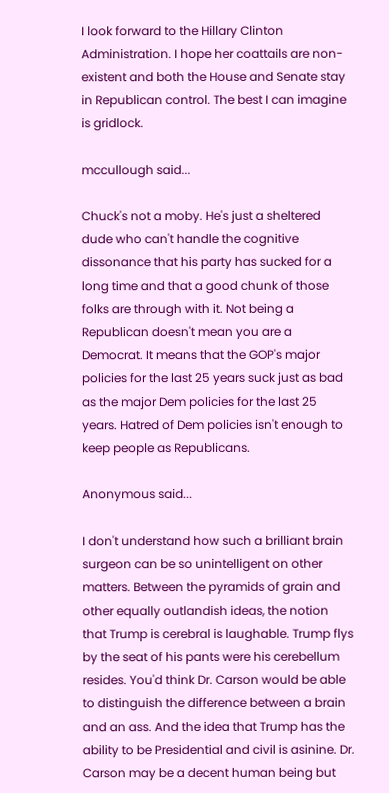I look forward to the Hillary Clinton Administration. I hope her coattails are non-existent and both the House and Senate stay in Republican control. The best I can imagine is gridlock.

mccullough said...

Chuck's not a moby. He's just a sheltered dude who can't handle the cognitive dissonance that his party has sucked for a long time and that a good chunk of those folks are through with it. Not being a Republican doesn't mean you are a Democrat. It means that the GOP's major policies for the last 25 years suck just as bad as the major Dem policies for the last 25 years. Hatred of Dem policies isn't enough to keep people as Republicans.

Anonymous said...

I don't understand how such a brilliant brain surgeon can be so unintelligent on other matters. Between the pyramids of grain and other equally outlandish ideas, the notion that Trump is cerebral is laughable. Trump flys by the seat of his pants were his cerebellum resides. You'd think Dr. Carson would be able to distinguish the difference between a brain and an ass. And the idea that Trump has the ability to be Presidential and civil is asinine. Dr. Carson may be a decent human being but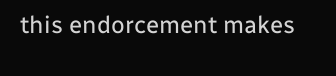this endorcement makes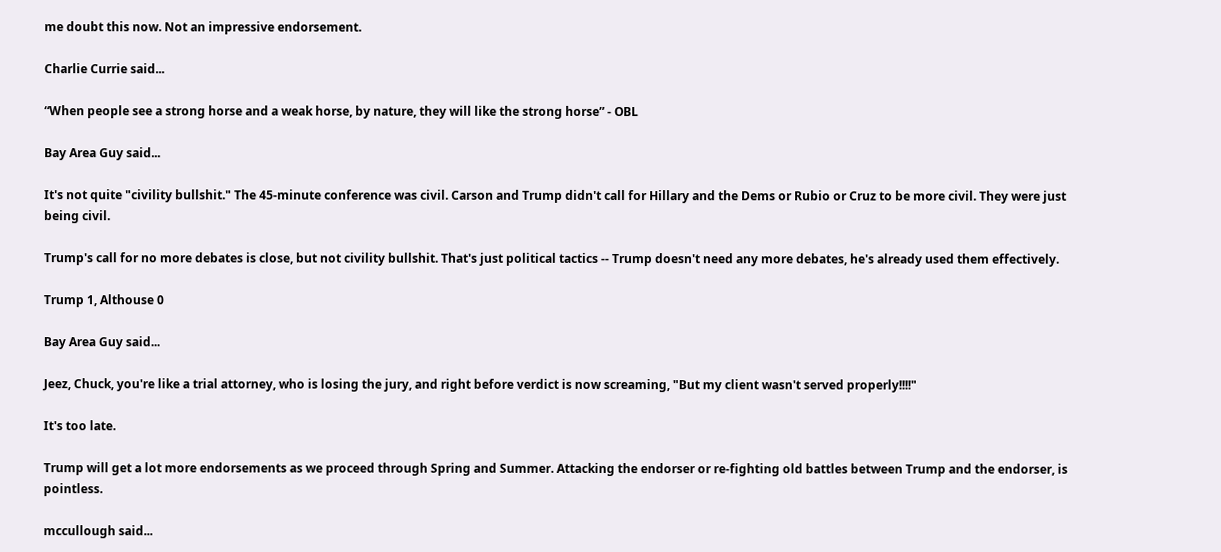me doubt this now. Not an impressive endorsement.

Charlie Currie said...

“When people see a strong horse and a weak horse, by nature, they will like the strong horse” - OBL

Bay Area Guy said...

It's not quite "civility bullshit." The 45-minute conference was civil. Carson and Trump didn't call for Hillary and the Dems or Rubio or Cruz to be more civil. They were just being civil.

Trump's call for no more debates is close, but not civility bullshit. That's just political tactics -- Trump doesn't need any more debates, he's already used them effectively.

Trump 1, Althouse 0

Bay Area Guy said...

Jeez, Chuck, you're like a trial attorney, who is losing the jury, and right before verdict is now screaming, "But my client wasn't served properly!!!!"

It's too late.

Trump will get a lot more endorsements as we proceed through Spring and Summer. Attacking the endorser or re-fighting old battles between Trump and the endorser, is pointless.

mccullough said...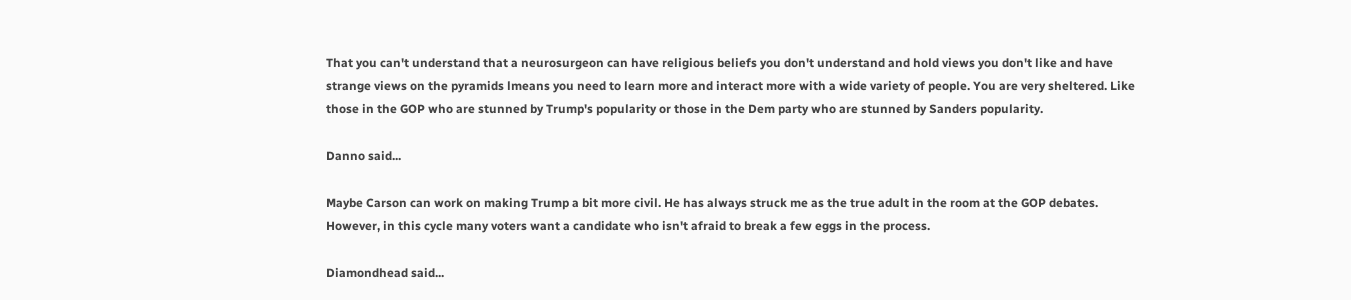That you can't understand that a neurosurgeon can have religious beliefs you don't understand and hold views you don't like and have strange views on the pyramids lmeans you need to learn more and interact more with a wide variety of people. You are very sheltered. Like those in the GOP who are stunned by Trump's popularity or those in the Dem party who are stunned by Sanders popularity.

Danno said...

Maybe Carson can work on making Trump a bit more civil. He has always struck me as the true adult in the room at the GOP debates. However, in this cycle many voters want a candidate who isn't afraid to break a few eggs in the process.

Diamondhead said...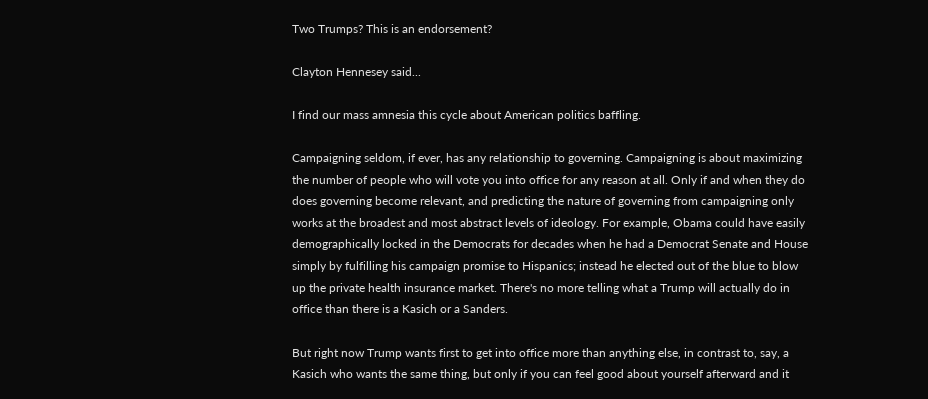Two Trumps? This is an endorsement?

Clayton Hennesey said...

I find our mass amnesia this cycle about American politics baffling.

Campaigning seldom, if ever, has any relationship to governing. Campaigning is about maximizing the number of people who will vote you into office for any reason at all. Only if and when they do does governing become relevant, and predicting the nature of governing from campaigning only works at the broadest and most abstract levels of ideology. For example, Obama could have easily demographically locked in the Democrats for decades when he had a Democrat Senate and House simply by fulfilling his campaign promise to Hispanics; instead he elected out of the blue to blow up the private health insurance market. There's no more telling what a Trump will actually do in office than there is a Kasich or a Sanders.

But right now Trump wants first to get into office more than anything else, in contrast to, say, a Kasich who wants the same thing, but only if you can feel good about yourself afterward and it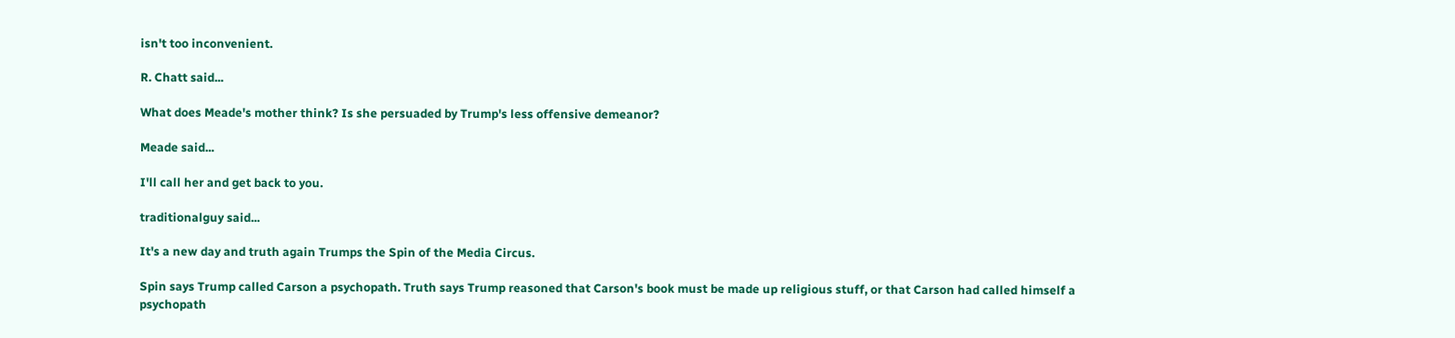isn't too inconvenient.

R. Chatt said...

What does Meade's mother think? Is she persuaded by Trump's less offensive demeanor?

Meade said...

I'll call her and get back to you.

traditionalguy said...

It's a new day and truth again Trumps the Spin of the Media Circus.

Spin says Trump called Carson a psychopath. Truth says Trump reasoned that Carson's book must be made up religious stuff, or that Carson had called himself a psychopath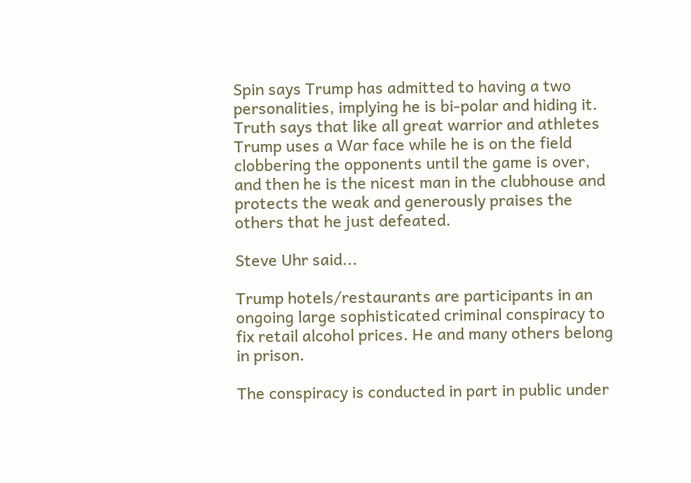Spin says Trump has admitted to having a two personalities, implying he is bi-polar and hiding it. Truth says that like all great warrior and athletes Trump uses a War face while he is on the field clobbering the opponents until the game is over, and then he is the nicest man in the clubhouse and protects the weak and generously praises the others that he just defeated.

Steve Uhr said...

Trump hotels/restaurants are participants in an ongoing large sophisticated criminal conspiracy to fix retail alcohol prices. He and many others belong in prison.

The conspiracy is conducted in part in public under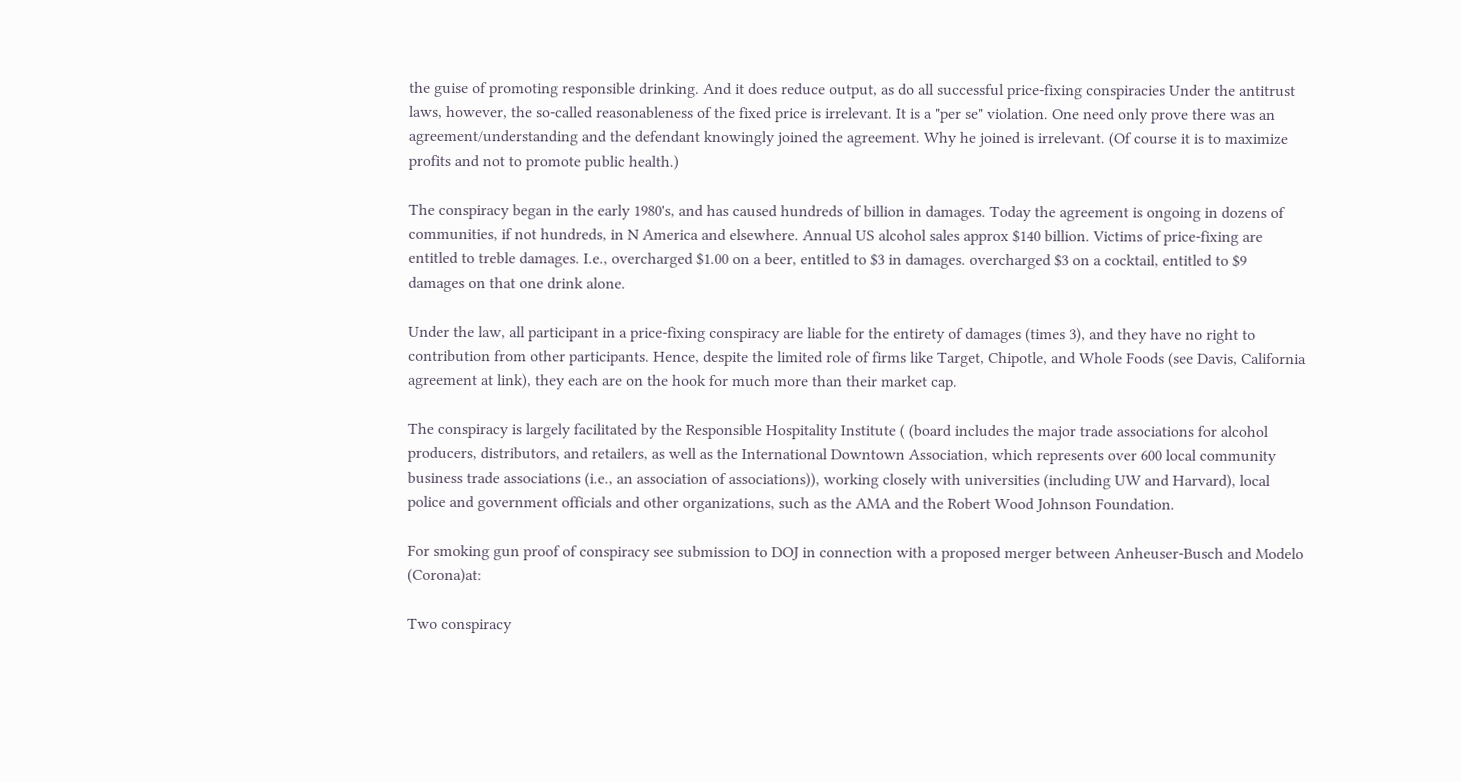the guise of promoting responsible drinking. And it does reduce output, as do all successful price-fixing conspiracies Under the antitrust laws, however, the so-called reasonableness of the fixed price is irrelevant. It is a "per se" violation. One need only prove there was an agreement/understanding and the defendant knowingly joined the agreement. Why he joined is irrelevant. (Of course it is to maximize profits and not to promote public health.)

The conspiracy began in the early 1980's, and has caused hundreds of billion in damages. Today the agreement is ongoing in dozens of communities, if not hundreds, in N America and elsewhere. Annual US alcohol sales approx $140 billion. Victims of price-fixing are entitled to treble damages. I.e., overcharged $1.00 on a beer, entitled to $3 in damages. overcharged $3 on a cocktail, entitled to $9 damages on that one drink alone.

Under the law, all participant in a price-fixing conspiracy are liable for the entirety of damages (times 3), and they have no right to contribution from other participants. Hence, despite the limited role of firms like Target, Chipotle, and Whole Foods (see Davis, California agreement at link), they each are on the hook for much more than their market cap.

The conspiracy is largely facilitated by the Responsible Hospitality Institute ( (board includes the major trade associations for alcohol producers, distributors, and retailers, as well as the International Downtown Association, which represents over 600 local community business trade associations (i.e., an association of associations)), working closely with universities (including UW and Harvard), local police and government officials and other organizations, such as the AMA and the Robert Wood Johnson Foundation.

For smoking gun proof of conspiracy see submission to DOJ in connection with a proposed merger between Anheuser-Busch and Modelo (Corona)at:

Two conspiracy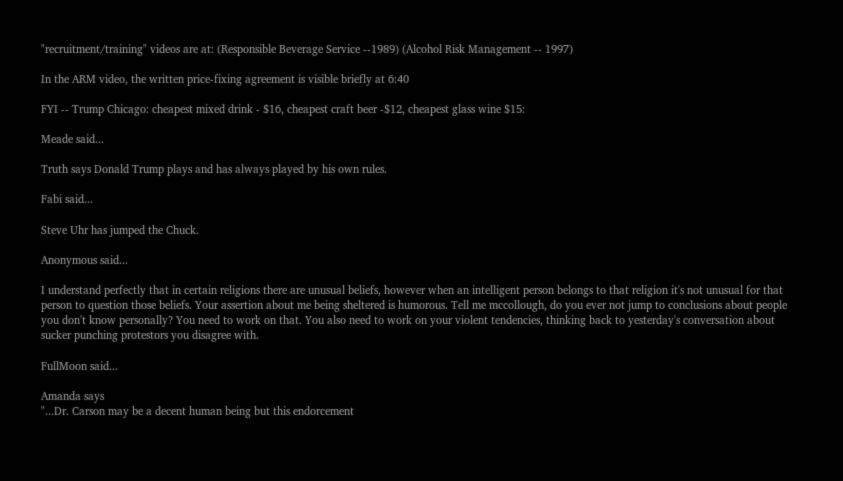"recruitment/training" videos are at: (Responsible Beverage Service --1989) (Alcohol Risk Management -- 1997)

In the ARM video, the written price-fixing agreement is visible briefly at 6:40

FYI -- Trump Chicago: cheapest mixed drink - $16, cheapest craft beer -$12, cheapest glass wine $15:

Meade said...

Truth says Donald Trump plays and has always played by his own rules.

Fabi said...

Steve Uhr has jumped the Chuck.

Anonymous said...

I understand perfectly that in certain religions there are unusual beliefs, however when an intelligent person belongs to that religion it's not unusual for that person to question those beliefs. Your assertion about me being sheltered is humorous. Tell me mccollough, do you ever not jump to conclusions about people you don't know personally? You need to work on that. You also need to work on your violent tendencies, thinking back to yesterday's conversation about sucker punching protestors you disagree with.

FullMoon said...

Amanda says
"...Dr. Carson may be a decent human being but this endorcement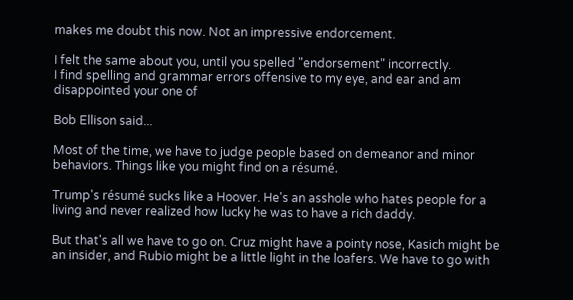makes me doubt this now. Not an impressive endorcement.

I felt the same about you, until you spelled "endorsement" incorrectly.
I find spelling and grammar errors offensive to my eye, and ear and am disappointed your one of

Bob Ellison said...

Most of the time, we have to judge people based on demeanor and minor behaviors. Things like you might find on a résumé.

Trump's résumé sucks like a Hoover. He's an asshole who hates people for a living and never realized how lucky he was to have a rich daddy.

But that's all we have to go on. Cruz might have a pointy nose, Kasich might be an insider, and Rubio might be a little light in the loafers. We have to go with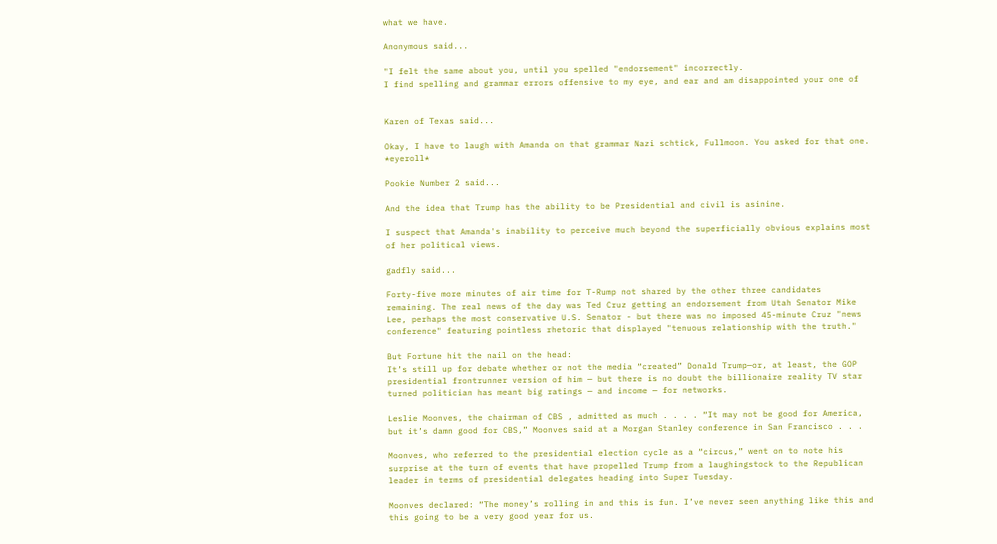what we have.

Anonymous said...

"I felt the same about you, until you spelled "endorsement" incorrectly.
I find spelling and grammar errors offensive to my eye, and ear and am disappointed your one of


Karen of Texas said...

Okay, I have to laugh with Amanda on that grammar Nazi schtick, Fullmoon. You asked for that one. *eyeroll*

Pookie Number 2 said...

And the idea that Trump has the ability to be Presidential and civil is asinine.

I suspect that Amanda's inability to perceive much beyond the superficially obvious explains most of her political views.

gadfly said...

Forty-five more minutes of air time for T-Rump not shared by the other three candidates remaining. The real news of the day was Ted Cruz getting an endorsement from Utah Senator Mike Lee, perhaps the most conservative U.S. Senator - but there was no imposed 45-minute Cruz "news conference" featuring pointless rhetoric that displayed "tenuous relationship with the truth."

But Fortune hit the nail on the head:
It’s still up for debate whether or not the media “created” Donald Trump—or, at least, the GOP presidential frontrunner version of him — but there is no doubt the billionaire reality TV star turned politician has meant big ratings — and income — for networks.

Leslie Moonves, the chairman of CBS , admitted as much . . . . “It may not be good for America, but it’s damn good for CBS,” Moonves said at a Morgan Stanley conference in San Francisco . . .

Moonves, who referred to the presidential election cycle as a “circus,” went on to note his surprise at the turn of events that have propelled Trump from a laughingstock to the Republican leader in terms of presidential delegates heading into Super Tuesday.

Moonves declared: “The money’s rolling in and this is fun. I’ve never seen anything like this and this going to be a very good year for us.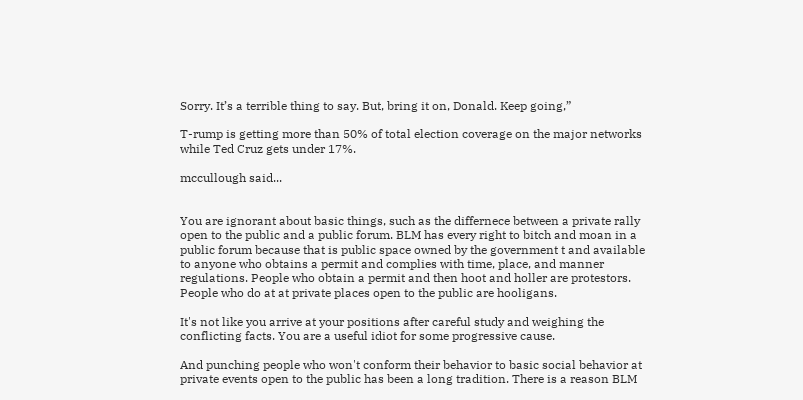Sorry. It’s a terrible thing to say. But, bring it on, Donald. Keep going,”

T-rump is getting more than 50% of total election coverage on the major networks while Ted Cruz gets under 17%.

mccullough said...


You are ignorant about basic things, such as the differnece between a private rally open to the public and a public forum. BLM has every right to bitch and moan in a public forum because that is public space owned by the government t and available to anyone who obtains a permit and complies with time, place, and manner regulations. People who obtain a permit and then hoot and holler are protestors. People who do at at private places open to the public are hooligans.

It's not like you arrive at your positions after careful study and weighing the conflicting facts. You are a useful idiot for some progressive cause.

And punching people who won't conform their behavior to basic social behavior at private events open to the public has been a long tradition. There is a reason BLM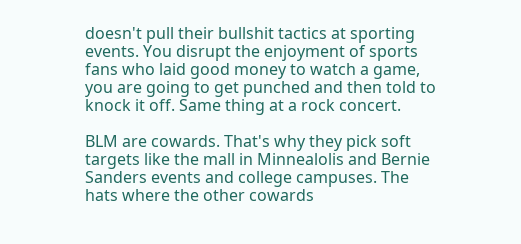doesn't pull their bullshit tactics at sporting events. You disrupt the enjoyment of sports fans who laid good money to watch a game, you are going to get punched and then told to knock it off. Same thing at a rock concert.

BLM are cowards. That's why they pick soft targets like the mall in Minnealolis and Bernie Sanders events and college campuses. The hats where the other cowards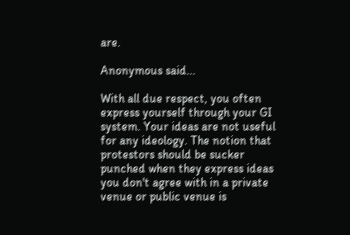are.

Anonymous said...

With all due respect, you often express yourself through your GI system. Your ideas are not useful for any ideology. The notion that protestors should be sucker punched when they express ideas you don't agree with in a private venue or public venue is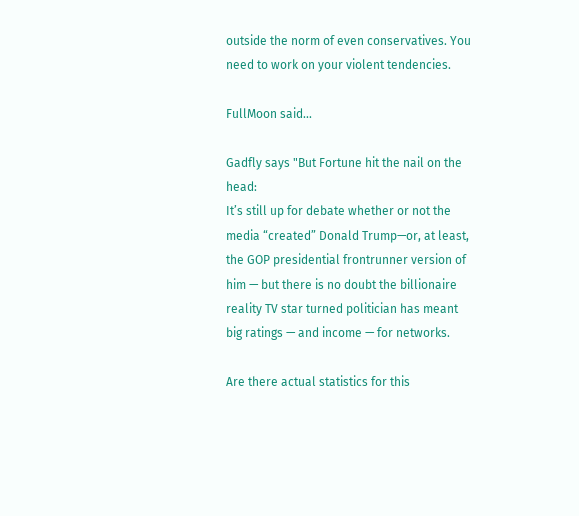outside the norm of even conservatives. You need to work on your violent tendencies.

FullMoon said...

Gadfly says "But Fortune hit the nail on the head:
It’s still up for debate whether or not the media “created” Donald Trump—or, at least, the GOP presidential frontrunner version of him — but there is no doubt the billionaire reality TV star turned politician has meant big ratings — and income — for networks.

Are there actual statistics for this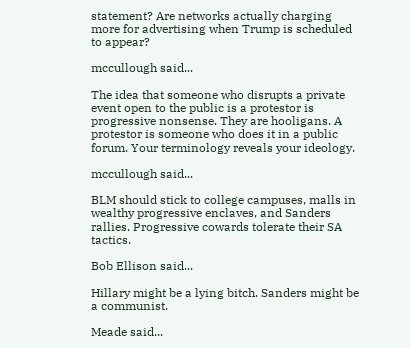statement? Are networks actually charging more for advertising when Trump is scheduled to appear?

mccullough said...

The idea that someone who disrupts a private event open to the public is a protestor is progressive nonsense. They are hooligans. A protestor is someone who does it in a public forum. Your terminology reveals your ideology.

mccullough said...

BLM should stick to college campuses, malls in wealthy progressive enclaves, and Sanders rallies. Progressive cowards tolerate their SA tactics.

Bob Ellison said...

Hillary might be a lying bitch. Sanders might be a communist.

Meade said...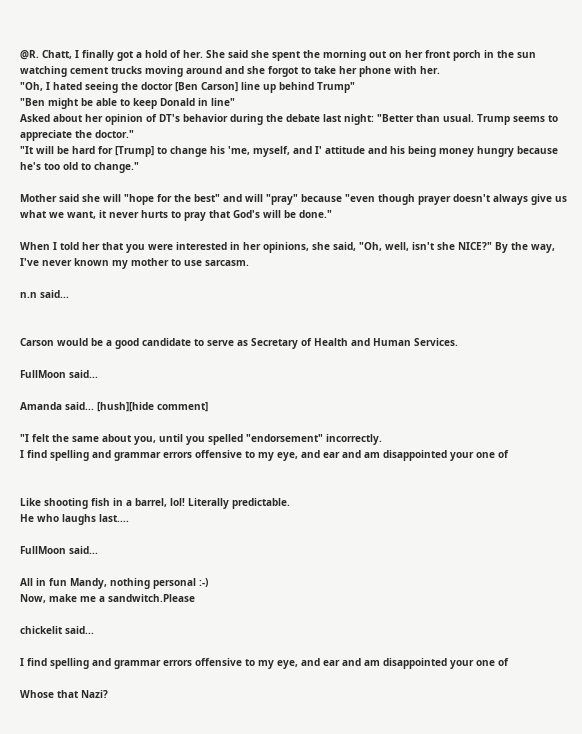@R. Chatt, I finally got a hold of her. She said she spent the morning out on her front porch in the sun watching cement trucks moving around and she forgot to take her phone with her.
"Oh, I hated seeing the doctor [Ben Carson] line up behind Trump"
"Ben might be able to keep Donald in line"
Asked about her opinion of DT's behavior during the debate last night: "Better than usual. Trump seems to appreciate the doctor."
"It will be hard for [Trump] to change his 'me, myself, and I' attitude and his being money hungry because he's too old to change."

Mother said she will "hope for the best" and will "pray" because "even though prayer doesn't always give us what we want, it never hurts to pray that God's will be done."

When I told her that you were interested in her opinions, she said, "Oh, well, isn't she NICE?" By the way, I've never known my mother to use sarcasm.

n.n said...


Carson would be a good candidate to serve as Secretary of Health and Human Services.

FullMoon said...

Amanda said... [hush][hide comment]

"I felt the same about you, until you spelled "endorsement" incorrectly.
I find spelling and grammar errors offensive to my eye, and ear and am disappointed your one of


Like shooting fish in a barrel, lol! Literally predictable.
He who laughs last....

FullMoon said...

All in fun Mandy, nothing personal :-)
Now, make me a sandwitch.Please

chickelit said...

I find spelling and grammar errors offensive to my eye, and ear and am disappointed your one of

Whose that Nazi?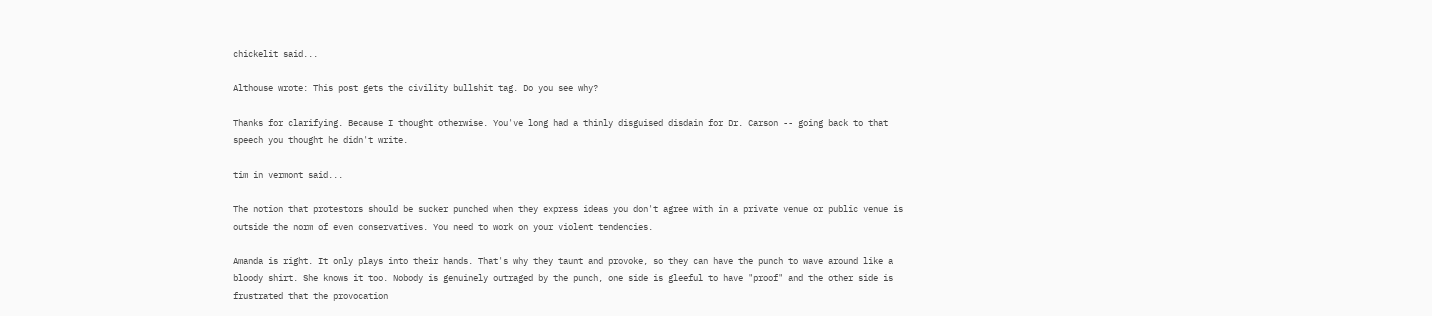chickelit said...

Althouse wrote: This post gets the civility bullshit tag. Do you see why?

Thanks for clarifying. Because I thought otherwise. You've long had a thinly disguised disdain for Dr. Carson -- going back to that speech you thought he didn't write.

tim in vermont said...

The notion that protestors should be sucker punched when they express ideas you don't agree with in a private venue or public venue is outside the norm of even conservatives. You need to work on your violent tendencies.

Amanda is right. It only plays into their hands. That's why they taunt and provoke, so they can have the punch to wave around like a bloody shirt. She knows it too. Nobody is genuinely outraged by the punch, one side is gleeful to have "proof" and the other side is frustrated that the provocation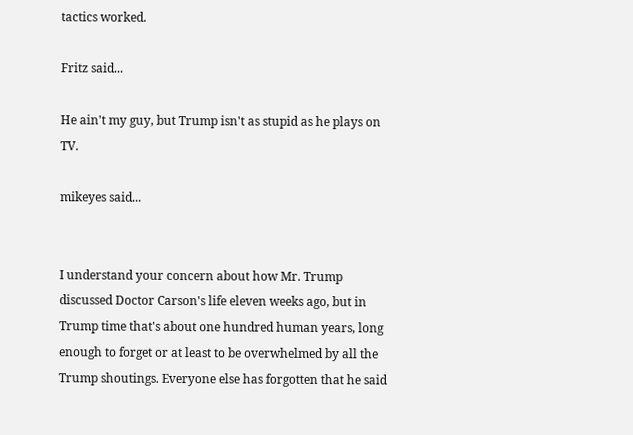tactics worked.

Fritz said...

He ain't my guy, but Trump isn't as stupid as he plays on TV.

mikeyes said...


I understand your concern about how Mr. Trump discussed Doctor Carson's life eleven weeks ago, but in Trump time that's about one hundred human years, long enough to forget or at least to be overwhelmed by all the Trump shoutings. Everyone else has forgotten that he said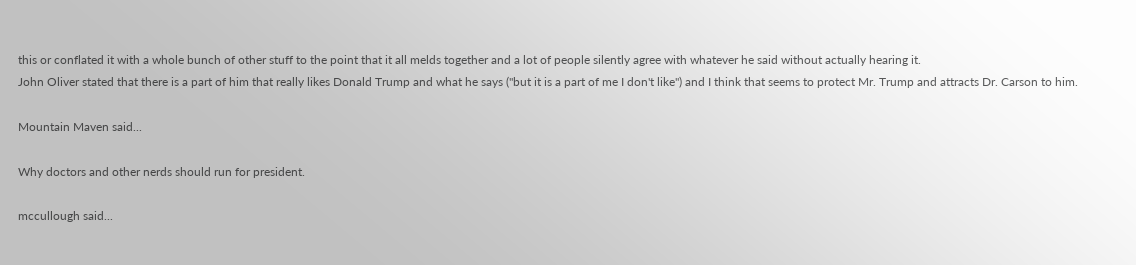this or conflated it with a whole bunch of other stuff to the point that it all melds together and a lot of people silently agree with whatever he said without actually hearing it.
John Oliver stated that there is a part of him that really likes Donald Trump and what he says ("but it is a part of me I don't like") and I think that seems to protect Mr. Trump and attracts Dr. Carson to him.

Mountain Maven said...

Why doctors and other nerds should run for president.

mccullough said...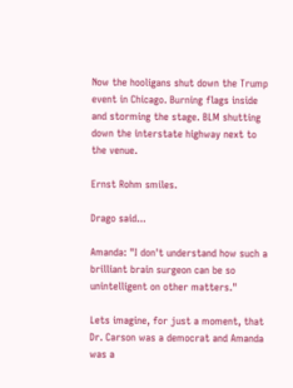Now the hooligans shut down the Trump event in Chicago. Burning flags inside and storming the stage. BLM shutting down the interstate highway next to the venue.

Ernst Rohm smiles.

Drago said...

Amanda: "I don't understand how such a brilliant brain surgeon can be so unintelligent on other matters."

Lets imagine, for just a moment, that Dr. Carson was a democrat and Amanda was a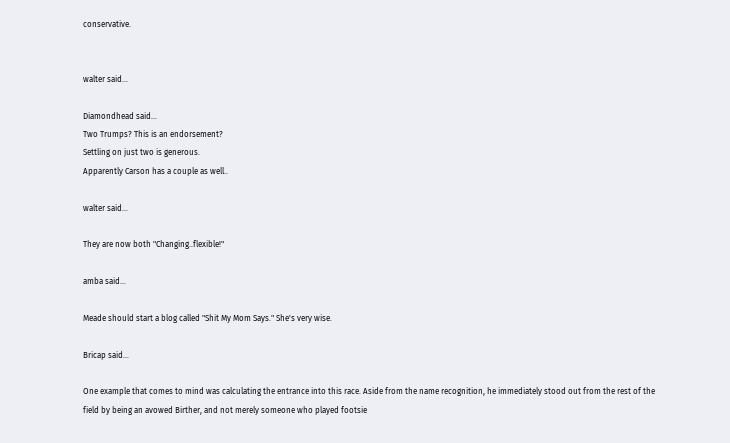conservative.


walter said...

Diamondhead said...
Two Trumps? This is an endorsement?
Settling on just two is generous.
Apparently Carson has a couple as well..

walter said...

They are now both "Changing..flexible!"

amba said...

Meade should start a blog called "Shit My Mom Says." She's very wise.

Bricap said...

One example that comes to mind was calculating the entrance into this race. Aside from the name recognition, he immediately stood out from the rest of the field by being an avowed Birther, and not merely someone who played footsie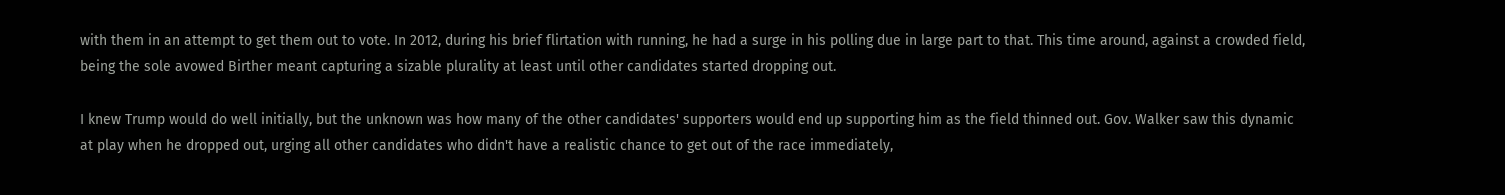with them in an attempt to get them out to vote. In 2012, during his brief flirtation with running, he had a surge in his polling due in large part to that. This time around, against a crowded field, being the sole avowed Birther meant capturing a sizable plurality at least until other candidates started dropping out.

I knew Trump would do well initially, but the unknown was how many of the other candidates' supporters would end up supporting him as the field thinned out. Gov. Walker saw this dynamic at play when he dropped out, urging all other candidates who didn't have a realistic chance to get out of the race immediately,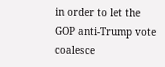in order to let the GOP anti-Trump vote coalesce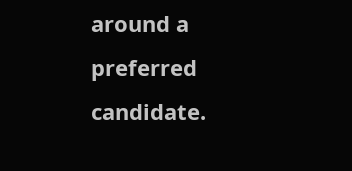around a preferred candidate.